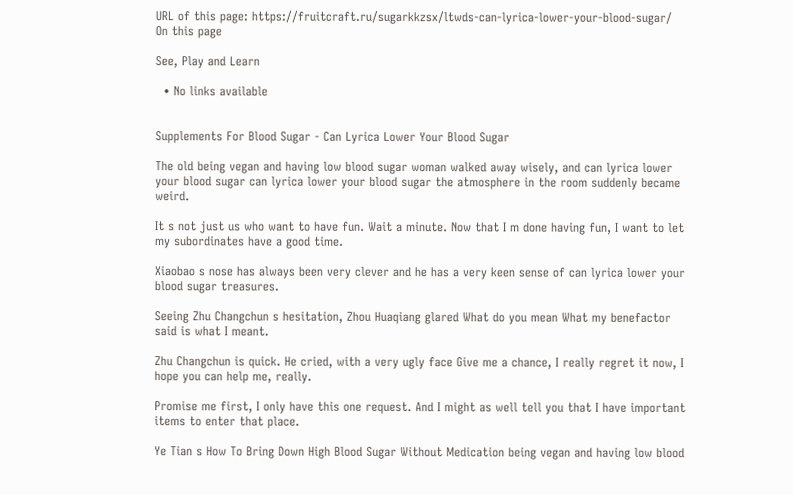URL of this page: https://fruitcraft.ru/sugarkkzsx/ltwds-can-lyrica-lower-your-blood-sugar/
On this page

See, Play and Learn

  • No links available


Supplements For Blood Sugar - Can Lyrica Lower Your Blood Sugar

The old being vegan and having low blood sugar woman walked away wisely, and can lyrica lower your blood sugar can lyrica lower your blood sugar the atmosphere in the room suddenly became weird.

It s not just us who want to have fun. Wait a minute. Now that I m done having fun, I want to let my subordinates have a good time.

Xiaobao s nose has always been very clever and he has a very keen sense of can lyrica lower your blood sugar treasures.

Seeing Zhu Changchun s hesitation, Zhou Huaqiang glared What do you mean What my benefactor said is what I meant.

Zhu Changchun is quick. He cried, with a very ugly face Give me a chance, I really regret it now, I hope you can help me, really.

Promise me first, I only have this one request. And I might as well tell you that I have important items to enter that place.

Ye Tian s How To Bring Down High Blood Sugar Without Medication being vegan and having low blood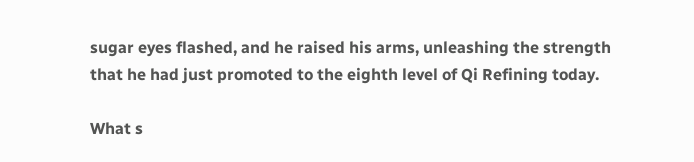sugar eyes flashed, and he raised his arms, unleashing the strength that he had just promoted to the eighth level of Qi Refining today.

What s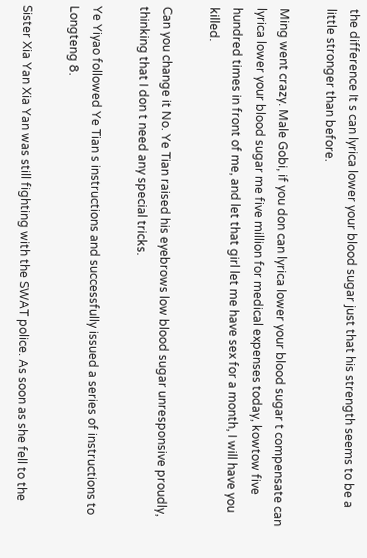the difference It s can lyrica lower your blood sugar just that his strength seems to be a little stronger than before.

Ming went crazy. Male Gobi, if you don can lyrica lower your blood sugar t compensate can lyrica lower your blood sugar me five million for medical expenses today, kowtow five hundred times in front of me, and let that girl let me have sex for a month, I will have you killed.

Can you change it No. Ye Tian raised his eyebrows low blood sugar unresponsive proudly, thinking that I don t need any special tricks.

Ye Yiyao followed Ye Tian s instructions and successfully issued a series of instructions to Longteng 8.

Sister Xia Yan Xia Yan was still fighting with the SWAT police. As soon as she fell to the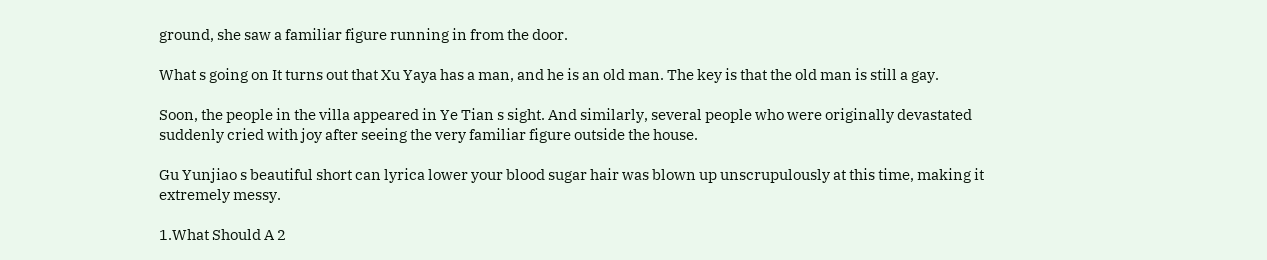ground, she saw a familiar figure running in from the door.

What s going on It turns out that Xu Yaya has a man, and he is an old man. The key is that the old man is still a gay.

Soon, the people in the villa appeared in Ye Tian s sight. And similarly, several people who were originally devastated suddenly cried with joy after seeing the very familiar figure outside the house.

Gu Yunjiao s beautiful short can lyrica lower your blood sugar hair was blown up unscrupulously at this time, making it extremely messy.

1.What Should A 2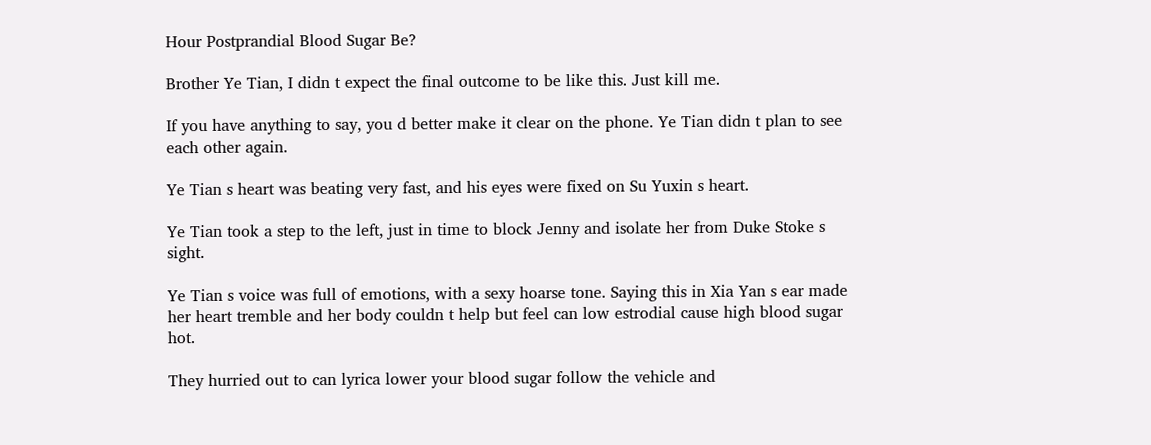Hour Postprandial Blood Sugar Be?

Brother Ye Tian, I didn t expect the final outcome to be like this. Just kill me.

If you have anything to say, you d better make it clear on the phone. Ye Tian didn t plan to see each other again.

Ye Tian s heart was beating very fast, and his eyes were fixed on Su Yuxin s heart.

Ye Tian took a step to the left, just in time to block Jenny and isolate her from Duke Stoke s sight.

Ye Tian s voice was full of emotions, with a sexy hoarse tone. Saying this in Xia Yan s ear made her heart tremble and her body couldn t help but feel can low estrodial cause high blood sugar hot.

They hurried out to can lyrica lower your blood sugar follow the vehicle and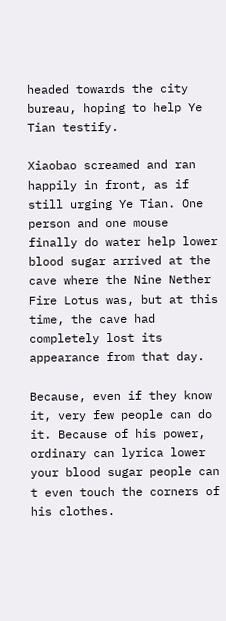headed towards the city bureau, hoping to help Ye Tian testify.

Xiaobao screamed and ran happily in front, as if still urging Ye Tian. One person and one mouse finally do water help lower blood sugar arrived at the cave where the Nine Nether Fire Lotus was, but at this time, the cave had completely lost its appearance from that day.

Because, even if they know it, very few people can do it. Because of his power, ordinary can lyrica lower your blood sugar people can t even touch the corners of his clothes.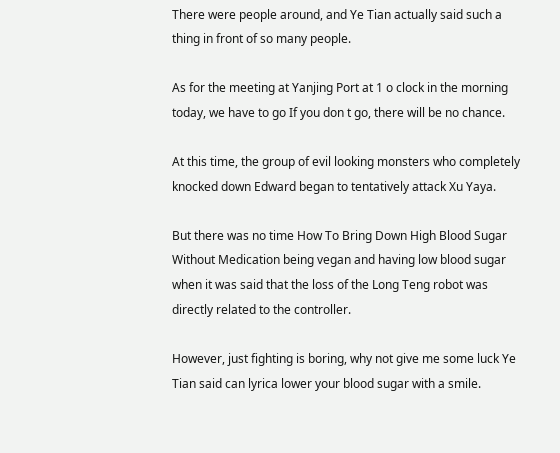There were people around, and Ye Tian actually said such a thing in front of so many people.

As for the meeting at Yanjing Port at 1 o clock in the morning today, we have to go If you don t go, there will be no chance.

At this time, the group of evil looking monsters who completely knocked down Edward began to tentatively attack Xu Yaya.

But there was no time How To Bring Down High Blood Sugar Without Medication being vegan and having low blood sugar when it was said that the loss of the Long Teng robot was directly related to the controller.

However, just fighting is boring, why not give me some luck Ye Tian said can lyrica lower your blood sugar with a smile.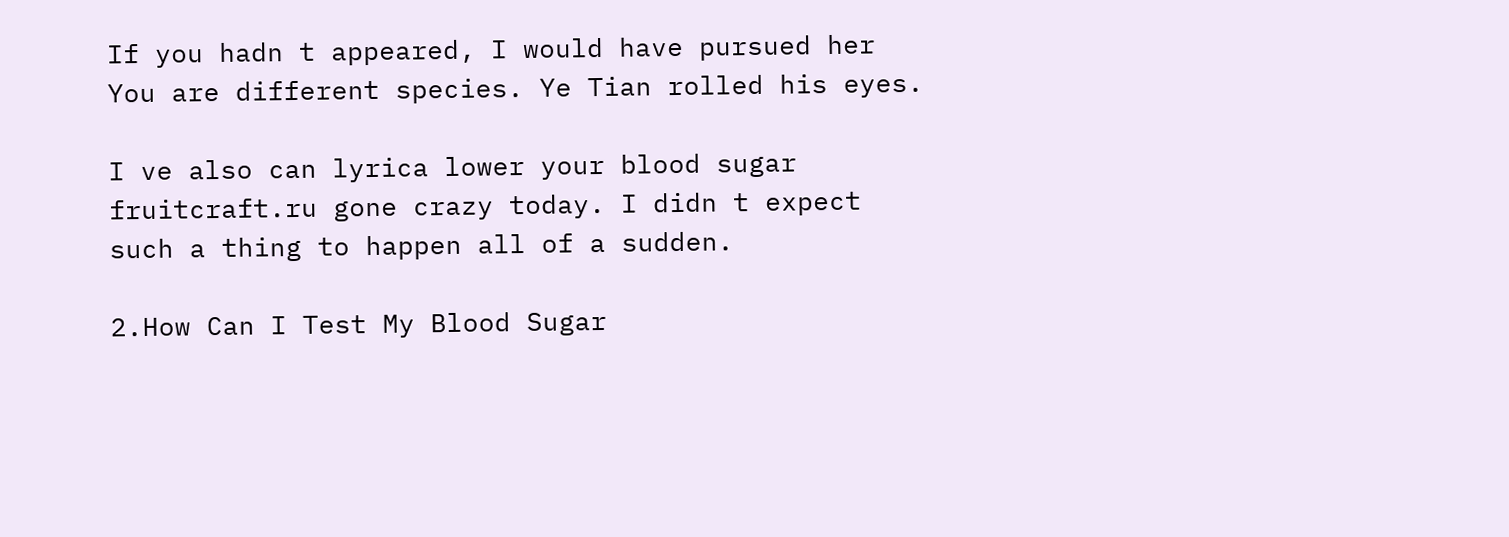If you hadn t appeared, I would have pursued her You are different species. Ye Tian rolled his eyes.

I ve also can lyrica lower your blood sugar fruitcraft.ru gone crazy today. I didn t expect such a thing to happen all of a sudden.

2.How Can I Test My Blood Sugar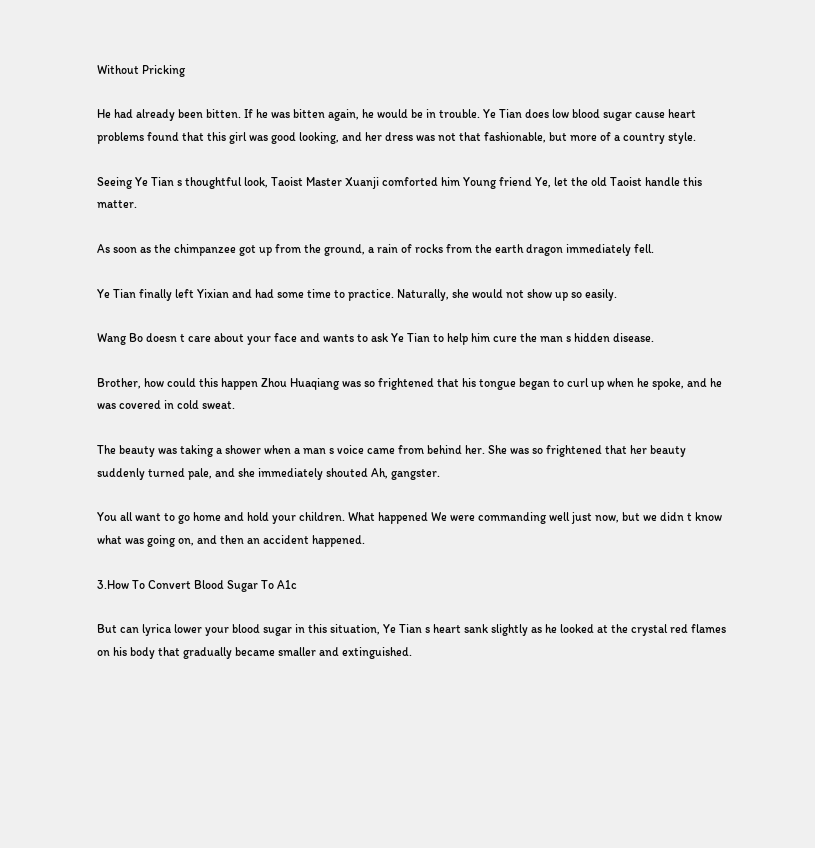Without Pricking

He had already been bitten. If he was bitten again, he would be in trouble. Ye Tian does low blood sugar cause heart problems found that this girl was good looking, and her dress was not that fashionable, but more of a country style.

Seeing Ye Tian s thoughtful look, Taoist Master Xuanji comforted him Young friend Ye, let the old Taoist handle this matter.

As soon as the chimpanzee got up from the ground, a rain of rocks from the earth dragon immediately fell.

Ye Tian finally left Yixian and had some time to practice. Naturally, she would not show up so easily.

Wang Bo doesn t care about your face and wants to ask Ye Tian to help him cure the man s hidden disease.

Brother, how could this happen Zhou Huaqiang was so frightened that his tongue began to curl up when he spoke, and he was covered in cold sweat.

The beauty was taking a shower when a man s voice came from behind her. She was so frightened that her beauty suddenly turned pale, and she immediately shouted Ah, gangster.

You all want to go home and hold your children. What happened We were commanding well just now, but we didn t know what was going on, and then an accident happened.

3.How To Convert Blood Sugar To A1c

But can lyrica lower your blood sugar in this situation, Ye Tian s heart sank slightly as he looked at the crystal red flames on his body that gradually became smaller and extinguished.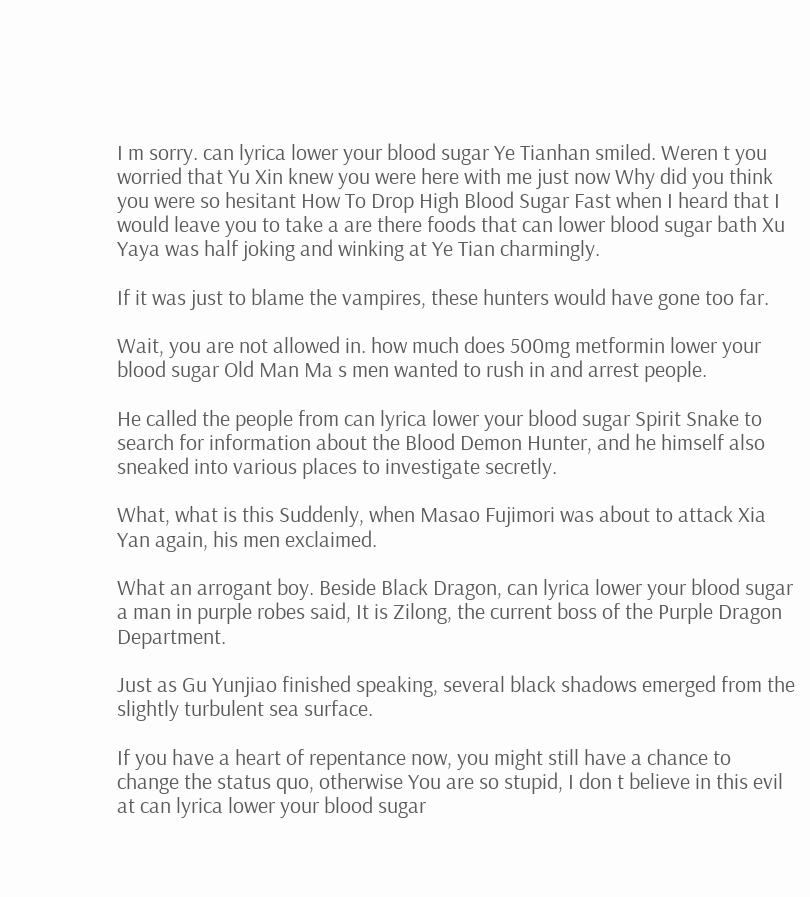I m sorry. can lyrica lower your blood sugar Ye Tianhan smiled. Weren t you worried that Yu Xin knew you were here with me just now Why did you think you were so hesitant How To Drop High Blood Sugar Fast when I heard that I would leave you to take a are there foods that can lower blood sugar bath Xu Yaya was half joking and winking at Ye Tian charmingly.

If it was just to blame the vampires, these hunters would have gone too far.

Wait, you are not allowed in. how much does 500mg metformin lower your blood sugar Old Man Ma s men wanted to rush in and arrest people.

He called the people from can lyrica lower your blood sugar Spirit Snake to search for information about the Blood Demon Hunter, and he himself also sneaked into various places to investigate secretly.

What, what is this Suddenly, when Masao Fujimori was about to attack Xia Yan again, his men exclaimed.

What an arrogant boy. Beside Black Dragon, can lyrica lower your blood sugar a man in purple robes said, It is Zilong, the current boss of the Purple Dragon Department.

Just as Gu Yunjiao finished speaking, several black shadows emerged from the slightly turbulent sea surface.

If you have a heart of repentance now, you might still have a chance to change the status quo, otherwise You are so stupid, I don t believe in this evil at can lyrica lower your blood sugar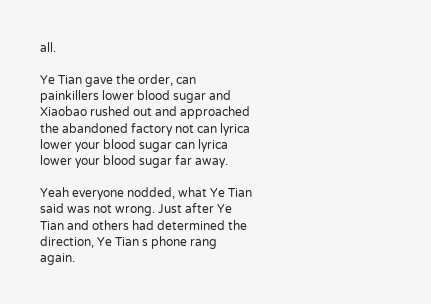all.

Ye Tian gave the order, can painkillers lower blood sugar and Xiaobao rushed out and approached the abandoned factory not can lyrica lower your blood sugar can lyrica lower your blood sugar far away.

Yeah everyone nodded, what Ye Tian said was not wrong. Just after Ye Tian and others had determined the direction, Ye Tian s phone rang again.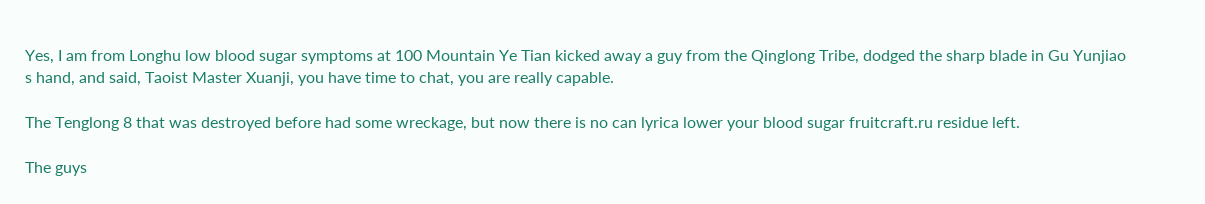Yes, I am from Longhu low blood sugar symptoms at 100 Mountain Ye Tian kicked away a guy from the Qinglong Tribe, dodged the sharp blade in Gu Yunjiao s hand, and said, Taoist Master Xuanji, you have time to chat, you are really capable.

The Tenglong 8 that was destroyed before had some wreckage, but now there is no can lyrica lower your blood sugar fruitcraft.ru residue left.

The guys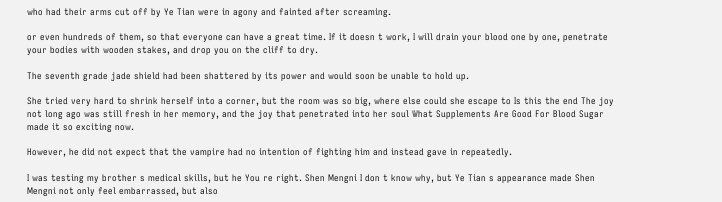who had their arms cut off by Ye Tian were in agony and fainted after screaming.

or even hundreds of them, so that everyone can have a great time. If it doesn t work, I will drain your blood one by one, penetrate your bodies with wooden stakes, and drop you on the cliff to dry.

The seventh grade jade shield had been shattered by its power and would soon be unable to hold up.

She tried very hard to shrink herself into a corner, but the room was so big, where else could she escape to Is this the end The joy not long ago was still fresh in her memory, and the joy that penetrated into her soul What Supplements Are Good For Blood Sugar made it so exciting now.

However, he did not expect that the vampire had no intention of fighting him and instead gave in repeatedly.

I was testing my brother s medical skills, but he You re right. Shen Mengni I don t know why, but Ye Tian s appearance made Shen Mengni not only feel embarrassed, but also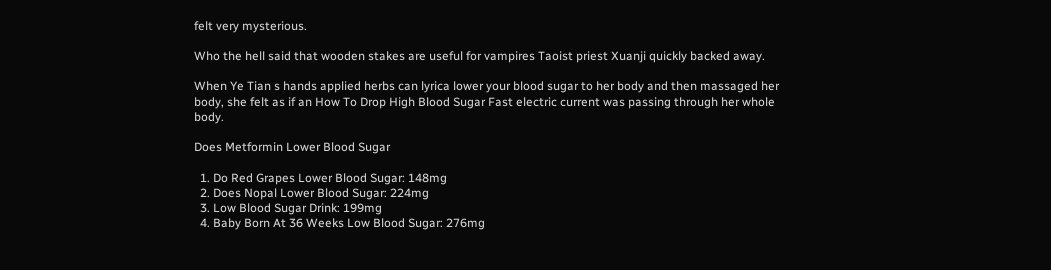felt very mysterious.

Who the hell said that wooden stakes are useful for vampires Taoist priest Xuanji quickly backed away.

When Ye Tian s hands applied herbs can lyrica lower your blood sugar to her body and then massaged her body, she felt as if an How To Drop High Blood Sugar Fast electric current was passing through her whole body.

Does Metformin Lower Blood Sugar

  1. Do Red Grapes Lower Blood Sugar: 148mg
  2. Does Nopal Lower Blood Sugar: 224mg
  3. Low Blood Sugar Drink: 199mg
  4. Baby Born At 36 Weeks Low Blood Sugar: 276mg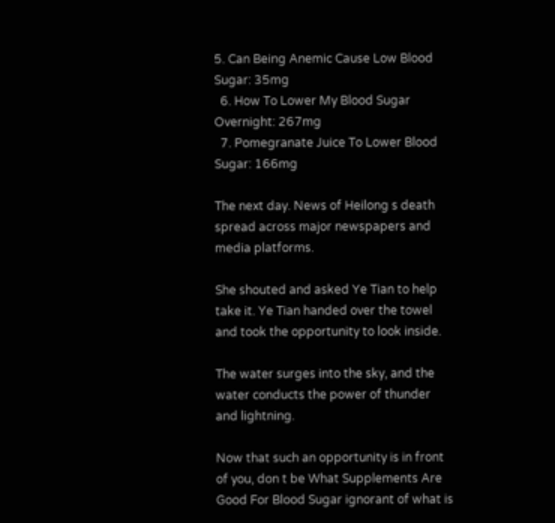5. Can Being Anemic Cause Low Blood Sugar: 35mg
  6. How To Lower My Blood Sugar Overnight: 267mg
  7. Pomegranate Juice To Lower Blood Sugar: 166mg

The next day. News of Heilong s death spread across major newspapers and media platforms.

She shouted and asked Ye Tian to help take it. Ye Tian handed over the towel and took the opportunity to look inside.

The water surges into the sky, and the water conducts the power of thunder and lightning.

Now that such an opportunity is in front of you, don t be What Supplements Are Good For Blood Sugar ignorant of what is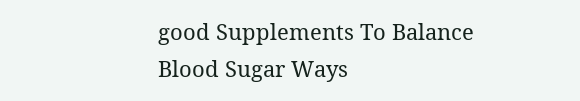good Supplements To Balance Blood Sugar Ways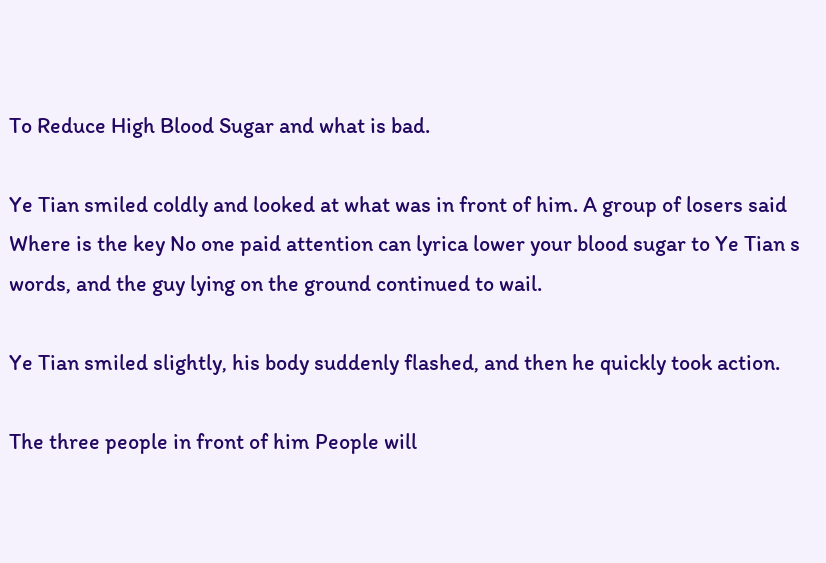To Reduce High Blood Sugar and what is bad.

Ye Tian smiled coldly and looked at what was in front of him. A group of losers said Where is the key No one paid attention can lyrica lower your blood sugar to Ye Tian s words, and the guy lying on the ground continued to wail.

Ye Tian smiled slightly, his body suddenly flashed, and then he quickly took action.

The three people in front of him People will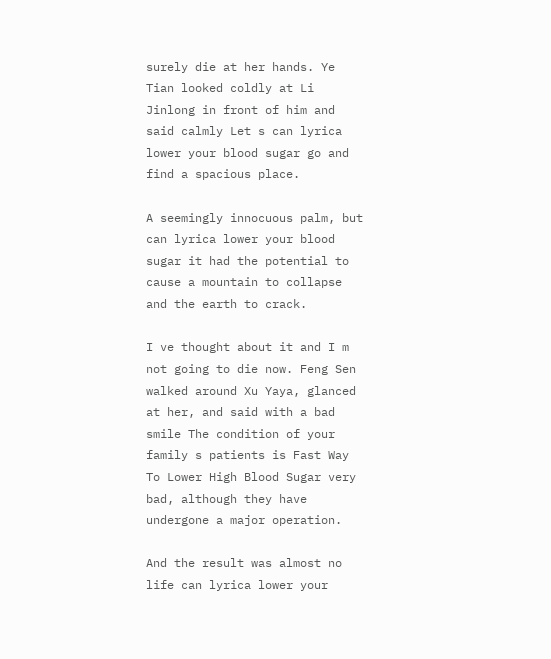surely die at her hands. Ye Tian looked coldly at Li Jinlong in front of him and said calmly Let s can lyrica lower your blood sugar go and find a spacious place.

A seemingly innocuous palm, but can lyrica lower your blood sugar it had the potential to cause a mountain to collapse and the earth to crack.

I ve thought about it and I m not going to die now. Feng Sen walked around Xu Yaya, glanced at her, and said with a bad smile The condition of your family s patients is Fast Way To Lower High Blood Sugar very bad, although they have undergone a major operation.

And the result was almost no life can lyrica lower your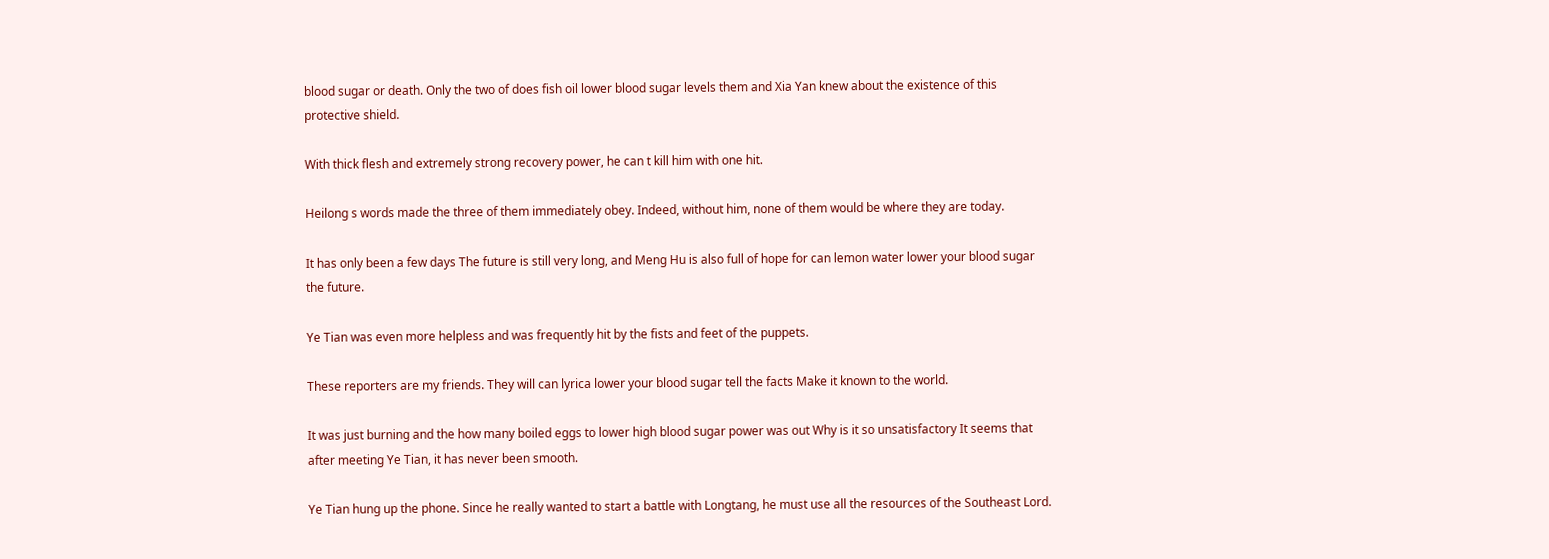blood sugar or death. Only the two of does fish oil lower blood sugar levels them and Xia Yan knew about the existence of this protective shield.

With thick flesh and extremely strong recovery power, he can t kill him with one hit.

Heilong s words made the three of them immediately obey. Indeed, without him, none of them would be where they are today.

It has only been a few days The future is still very long, and Meng Hu is also full of hope for can lemon water lower your blood sugar the future.

Ye Tian was even more helpless and was frequently hit by the fists and feet of the puppets.

These reporters are my friends. They will can lyrica lower your blood sugar tell the facts Make it known to the world.

It was just burning and the how many boiled eggs to lower high blood sugar power was out Why is it so unsatisfactory It seems that after meeting Ye Tian, it has never been smooth.

Ye Tian hung up the phone. Since he really wanted to start a battle with Longtang, he must use all the resources of the Southeast Lord.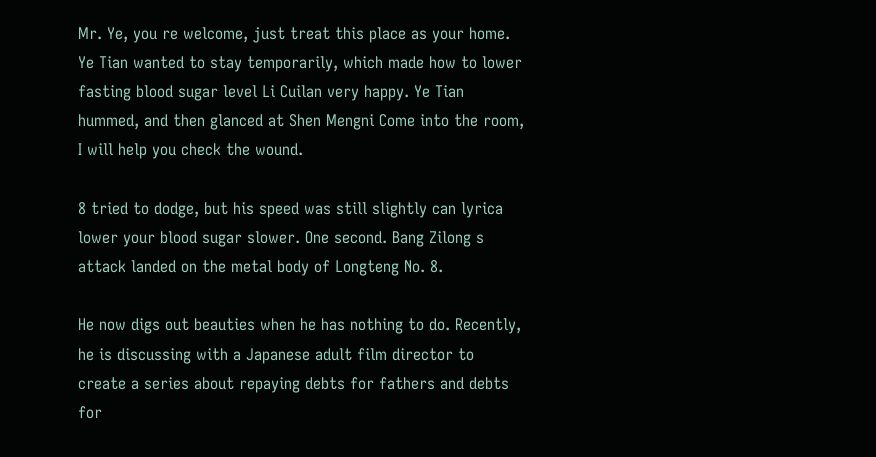Mr. Ye, you re welcome, just treat this place as your home. Ye Tian wanted to stay temporarily, which made how to lower fasting blood sugar level Li Cuilan very happy. Ye Tian hummed, and then glanced at Shen Mengni Come into the room, I will help you check the wound.

8 tried to dodge, but his speed was still slightly can lyrica lower your blood sugar slower. One second. Bang Zilong s attack landed on the metal body of Longteng No. 8.

He now digs out beauties when he has nothing to do. Recently, he is discussing with a Japanese adult film director to create a series about repaying debts for fathers and debts for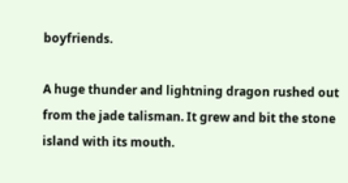boyfriends.

A huge thunder and lightning dragon rushed out from the jade talisman. It grew and bit the stone island with its mouth.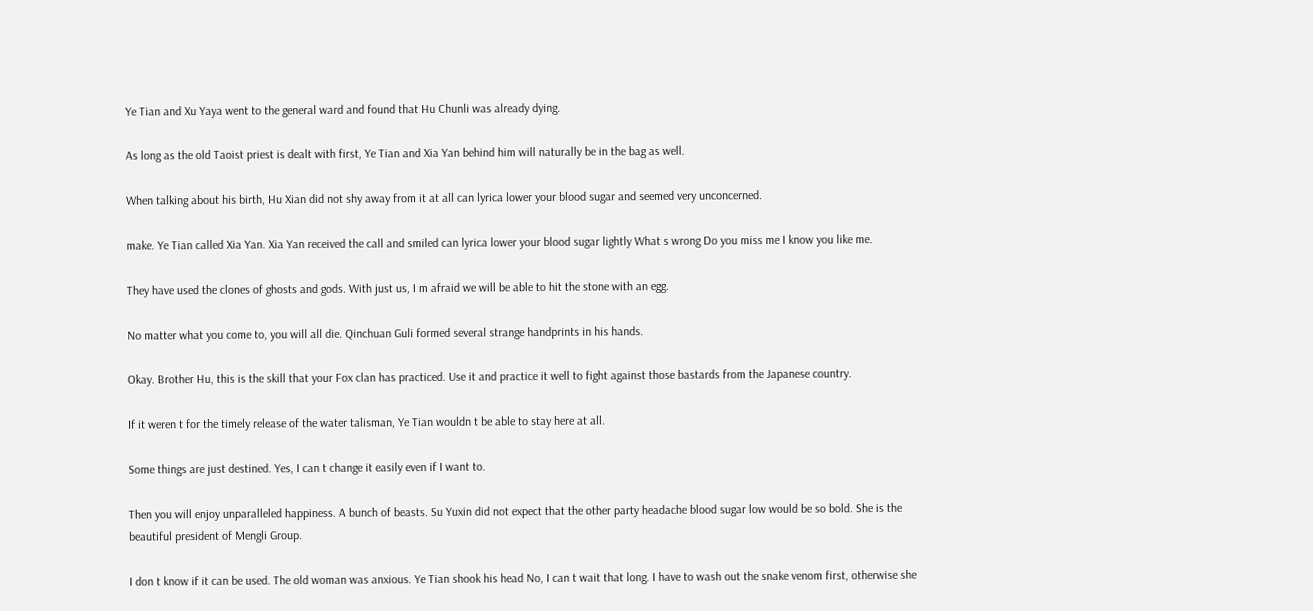Ye Tian and Xu Yaya went to the general ward and found that Hu Chunli was already dying.

As long as the old Taoist priest is dealt with first, Ye Tian and Xia Yan behind him will naturally be in the bag as well.

When talking about his birth, Hu Xian did not shy away from it at all can lyrica lower your blood sugar and seemed very unconcerned.

make. Ye Tian called Xia Yan. Xia Yan received the call and smiled can lyrica lower your blood sugar lightly What s wrong Do you miss me I know you like me.

They have used the clones of ghosts and gods. With just us, I m afraid we will be able to hit the stone with an egg.

No matter what you come to, you will all die. Qinchuan Guli formed several strange handprints in his hands.

Okay. Brother Hu, this is the skill that your Fox clan has practiced. Use it and practice it well to fight against those bastards from the Japanese country.

If it weren t for the timely release of the water talisman, Ye Tian wouldn t be able to stay here at all.

Some things are just destined. Yes, I can t change it easily even if I want to.

Then you will enjoy unparalleled happiness. A bunch of beasts. Su Yuxin did not expect that the other party headache blood sugar low would be so bold. She is the beautiful president of Mengli Group.

I don t know if it can be used. The old woman was anxious. Ye Tian shook his head No, I can t wait that long. I have to wash out the snake venom first, otherwise she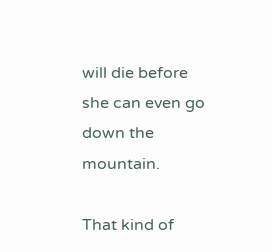will die before she can even go down the mountain.

That kind of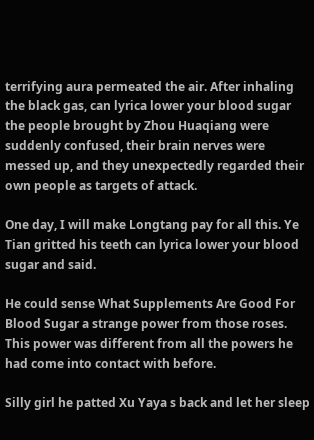terrifying aura permeated the air. After inhaling the black gas, can lyrica lower your blood sugar the people brought by Zhou Huaqiang were suddenly confused, their brain nerves were messed up, and they unexpectedly regarded their own people as targets of attack.

One day, I will make Longtang pay for all this. Ye Tian gritted his teeth can lyrica lower your blood sugar and said.

He could sense What Supplements Are Good For Blood Sugar a strange power from those roses. This power was different from all the powers he had come into contact with before.

Silly girl he patted Xu Yaya s back and let her sleep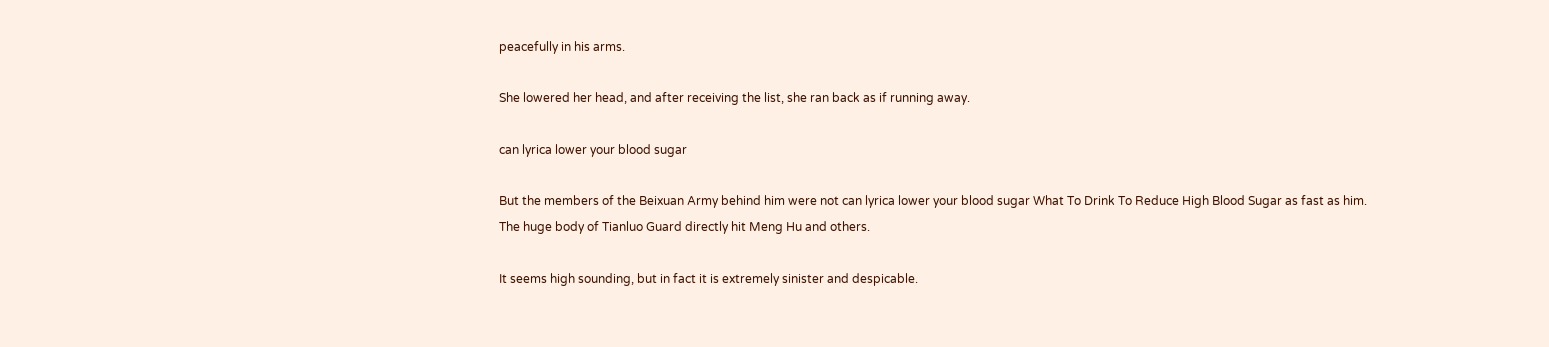peacefully in his arms.

She lowered her head, and after receiving the list, she ran back as if running away.

can lyrica lower your blood sugar

But the members of the Beixuan Army behind him were not can lyrica lower your blood sugar What To Drink To Reduce High Blood Sugar as fast as him. The huge body of Tianluo Guard directly hit Meng Hu and others.

It seems high sounding, but in fact it is extremely sinister and despicable.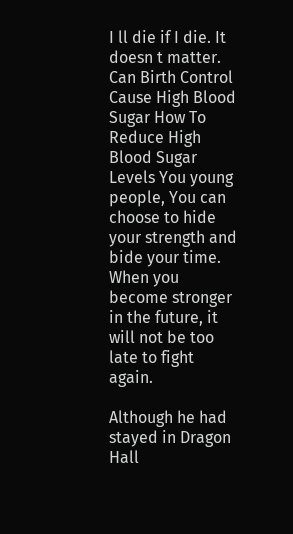I ll die if I die. It doesn t matter. Can Birth Control Cause High Blood Sugar How To Reduce High Blood Sugar Levels You young people, You can choose to hide your strength and bide your time. When you become stronger in the future, it will not be too late to fight again.

Although he had stayed in Dragon Hall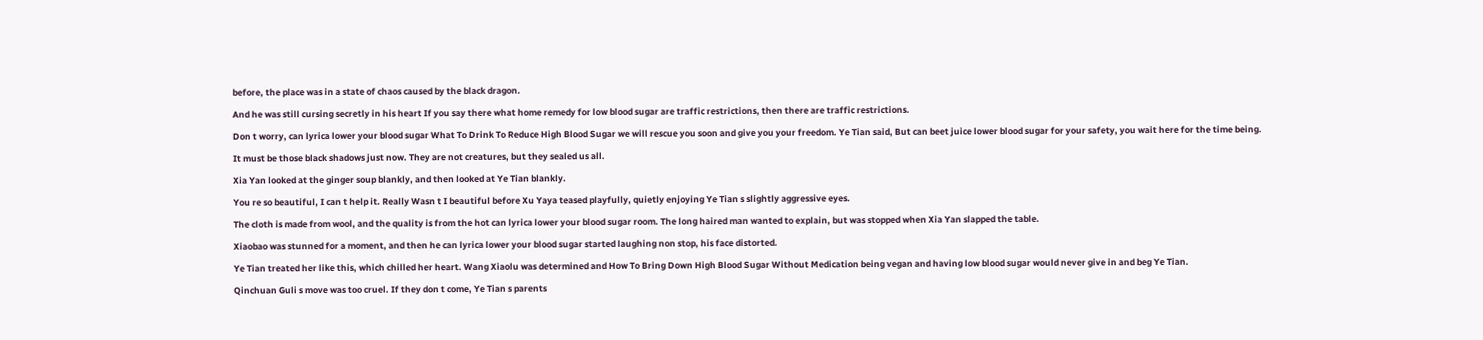before, the place was in a state of chaos caused by the black dragon.

And he was still cursing secretly in his heart If you say there what home remedy for low blood sugar are traffic restrictions, then there are traffic restrictions.

Don t worry, can lyrica lower your blood sugar What To Drink To Reduce High Blood Sugar we will rescue you soon and give you your freedom. Ye Tian said, But can beet juice lower blood sugar for your safety, you wait here for the time being.

It must be those black shadows just now. They are not creatures, but they sealed us all.

Xia Yan looked at the ginger soup blankly, and then looked at Ye Tian blankly.

You re so beautiful, I can t help it. Really Wasn t I beautiful before Xu Yaya teased playfully, quietly enjoying Ye Tian s slightly aggressive eyes.

The cloth is made from wool, and the quality is from the hot can lyrica lower your blood sugar room. The long haired man wanted to explain, but was stopped when Xia Yan slapped the table.

Xiaobao was stunned for a moment, and then he can lyrica lower your blood sugar started laughing non stop, his face distorted.

Ye Tian treated her like this, which chilled her heart. Wang Xiaolu was determined and How To Bring Down High Blood Sugar Without Medication being vegan and having low blood sugar would never give in and beg Ye Tian.

Qinchuan Guli s move was too cruel. If they don t come, Ye Tian s parents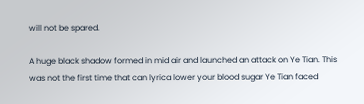will not be spared.

A huge black shadow formed in mid air and launched an attack on Ye Tian. This was not the first time that can lyrica lower your blood sugar Ye Tian faced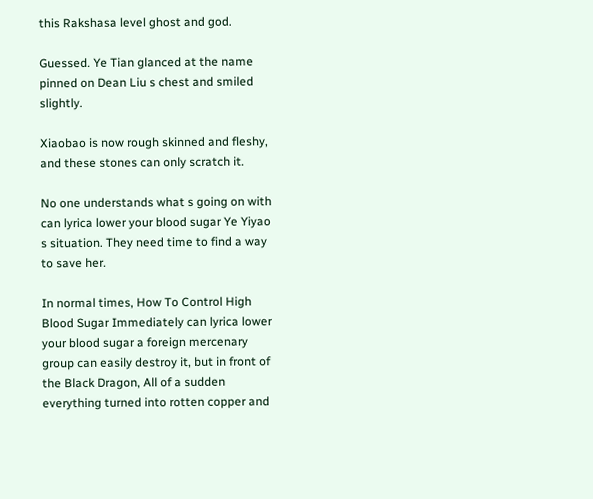this Rakshasa level ghost and god.

Guessed. Ye Tian glanced at the name pinned on Dean Liu s chest and smiled slightly.

Xiaobao is now rough skinned and fleshy, and these stones can only scratch it.

No one understands what s going on with can lyrica lower your blood sugar Ye Yiyao s situation. They need time to find a way to save her.

In normal times, How To Control High Blood Sugar Immediately can lyrica lower your blood sugar a foreign mercenary group can easily destroy it, but in front of the Black Dragon, All of a sudden everything turned into rotten copper and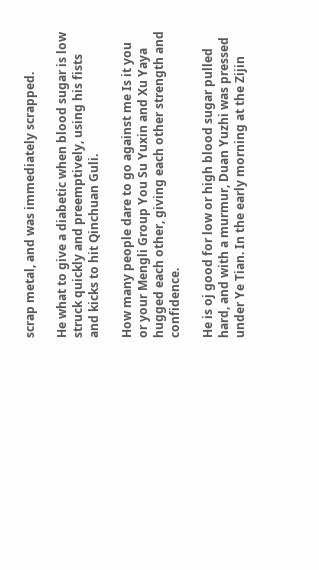scrap metal, and was immediately scrapped.

He what to give a diabetic when blood sugar is low struck quickly and preemptively, using his fists and kicks to hit Qinchuan Guli.

How many people dare to go against me Is it you or your Mengli Group You Su Yuxin and Xu Yaya hugged each other, giving each other strength and confidence.

He is oj good for low or high blood sugar pulled hard, and with a murmur, Duan Yuzhi was pressed under Ye Tian. In the early morning at the Zijin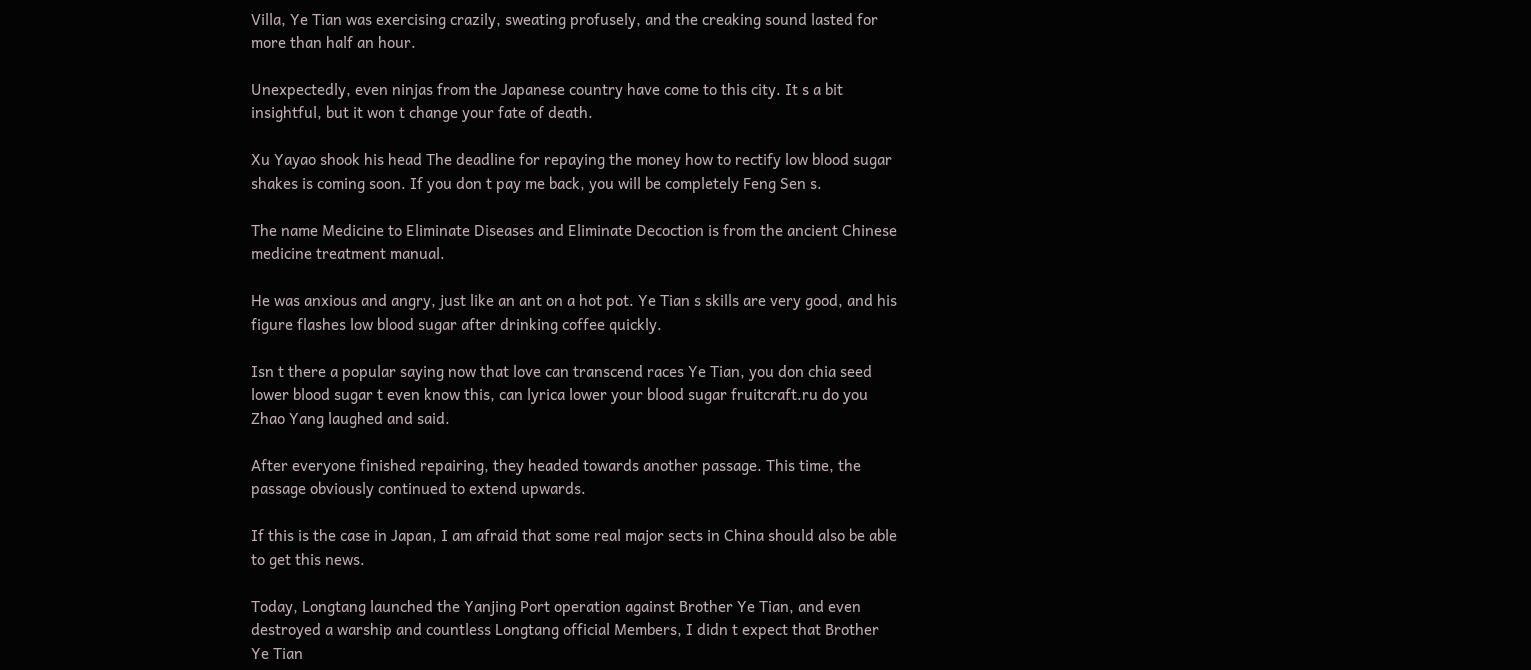Villa, Ye Tian was exercising crazily, sweating profusely, and the creaking sound lasted for more than half an hour.

Unexpectedly, even ninjas from the Japanese country have come to this city. It s a bit insightful, but it won t change your fate of death.

Xu Yayao shook his head The deadline for repaying the money how to rectify low blood sugar shakes is coming soon. If you don t pay me back, you will be completely Feng Sen s.

The name Medicine to Eliminate Diseases and Eliminate Decoction is from the ancient Chinese medicine treatment manual.

He was anxious and angry, just like an ant on a hot pot. Ye Tian s skills are very good, and his figure flashes low blood sugar after drinking coffee quickly.

Isn t there a popular saying now that love can transcend races Ye Tian, you don chia seed lower blood sugar t even know this, can lyrica lower your blood sugar fruitcraft.ru do you Zhao Yang laughed and said.

After everyone finished repairing, they headed towards another passage. This time, the passage obviously continued to extend upwards.

If this is the case in Japan, I am afraid that some real major sects in China should also be able to get this news.

Today, Longtang launched the Yanjing Port operation against Brother Ye Tian, and even destroyed a warship and countless Longtang official Members, I didn t expect that Brother Ye Tian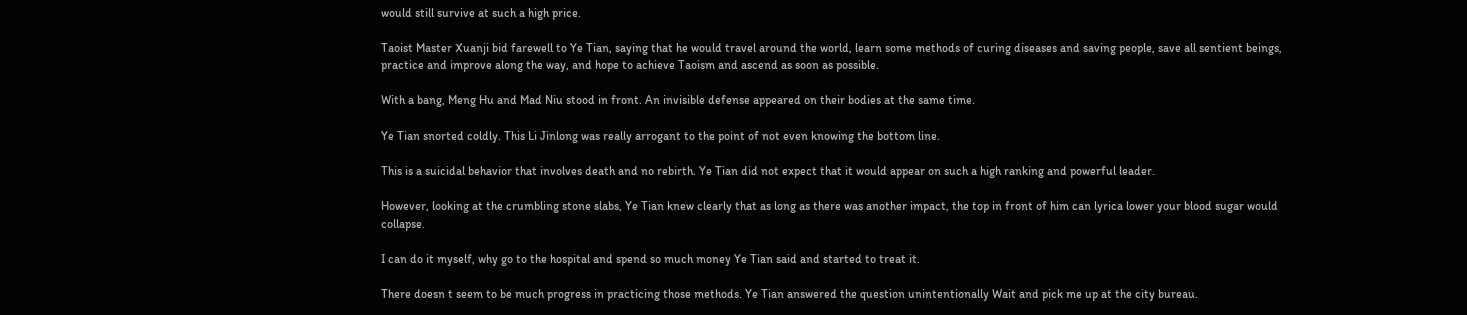would still survive at such a high price.

Taoist Master Xuanji bid farewell to Ye Tian, saying that he would travel around the world, learn some methods of curing diseases and saving people, save all sentient beings, practice and improve along the way, and hope to achieve Taoism and ascend as soon as possible.

With a bang, Meng Hu and Mad Niu stood in front. An invisible defense appeared on their bodies at the same time.

Ye Tian snorted coldly. This Li Jinlong was really arrogant to the point of not even knowing the bottom line.

This is a suicidal behavior that involves death and no rebirth. Ye Tian did not expect that it would appear on such a high ranking and powerful leader.

However, looking at the crumbling stone slabs, Ye Tian knew clearly that as long as there was another impact, the top in front of him can lyrica lower your blood sugar would collapse.

I can do it myself, why go to the hospital and spend so much money Ye Tian said and started to treat it.

There doesn t seem to be much progress in practicing those methods. Ye Tian answered the question unintentionally Wait and pick me up at the city bureau.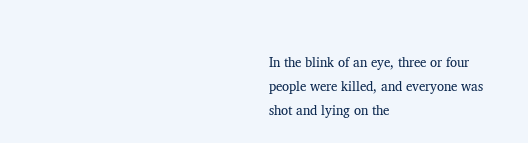In the blink of an eye, three or four people were killed, and everyone was shot and lying on the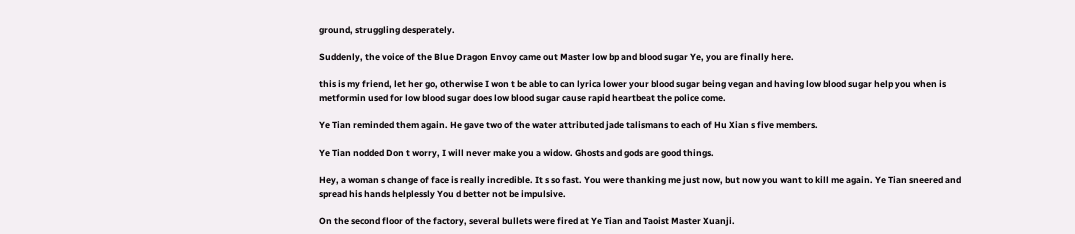ground, struggling desperately.

Suddenly, the voice of the Blue Dragon Envoy came out Master low bp and blood sugar Ye, you are finally here.

this is my friend, let her go, otherwise I won t be able to can lyrica lower your blood sugar being vegan and having low blood sugar help you when is metformin used for low blood sugar does low blood sugar cause rapid heartbeat the police come.

Ye Tian reminded them again. He gave two of the water attributed jade talismans to each of Hu Xian s five members.

Ye Tian nodded Don t worry, I will never make you a widow. Ghosts and gods are good things.

Hey, a woman s change of face is really incredible. It s so fast. You were thanking me just now, but now you want to kill me again. Ye Tian sneered and spread his hands helplessly You d better not be impulsive.

On the second floor of the factory, several bullets were fired at Ye Tian and Taoist Master Xuanji.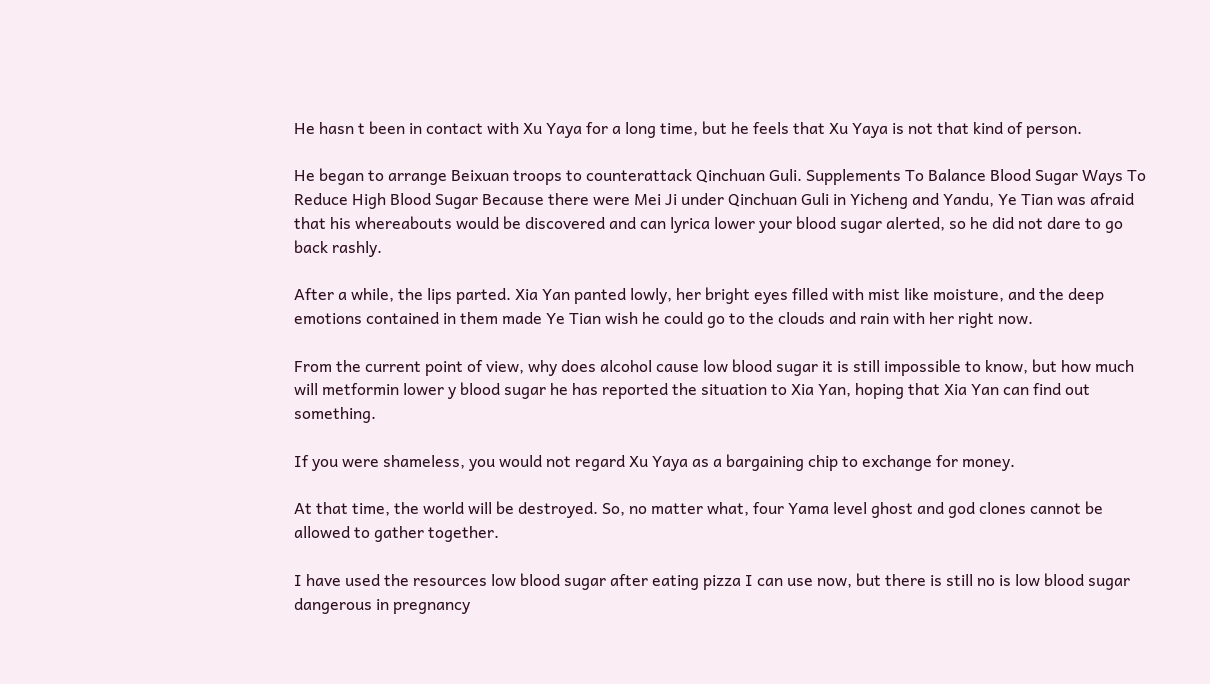He hasn t been in contact with Xu Yaya for a long time, but he feels that Xu Yaya is not that kind of person.

He began to arrange Beixuan troops to counterattack Qinchuan Guli. Supplements To Balance Blood Sugar Ways To Reduce High Blood Sugar Because there were Mei Ji under Qinchuan Guli in Yicheng and Yandu, Ye Tian was afraid that his whereabouts would be discovered and can lyrica lower your blood sugar alerted, so he did not dare to go back rashly.

After a while, the lips parted. Xia Yan panted lowly, her bright eyes filled with mist like moisture, and the deep emotions contained in them made Ye Tian wish he could go to the clouds and rain with her right now.

From the current point of view, why does alcohol cause low blood sugar it is still impossible to know, but how much will metformin lower y blood sugar he has reported the situation to Xia Yan, hoping that Xia Yan can find out something.

If you were shameless, you would not regard Xu Yaya as a bargaining chip to exchange for money.

At that time, the world will be destroyed. So, no matter what, four Yama level ghost and god clones cannot be allowed to gather together.

I have used the resources low blood sugar after eating pizza I can use now, but there is still no is low blood sugar dangerous in pregnancy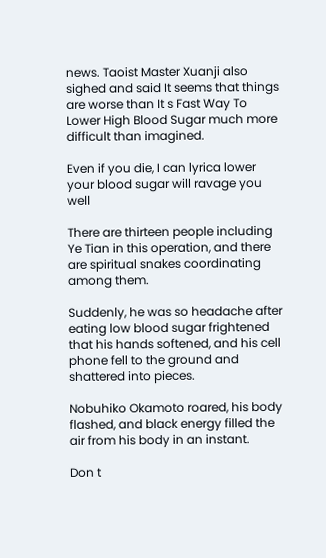news. Taoist Master Xuanji also sighed and said It seems that things are worse than It s Fast Way To Lower High Blood Sugar much more difficult than imagined.

Even if you die, I can lyrica lower your blood sugar will ravage you well

There are thirteen people including Ye Tian in this operation, and there are spiritual snakes coordinating among them.

Suddenly, he was so headache after eating low blood sugar frightened that his hands softened, and his cell phone fell to the ground and shattered into pieces.

Nobuhiko Okamoto roared, his body flashed, and black energy filled the air from his body in an instant.

Don t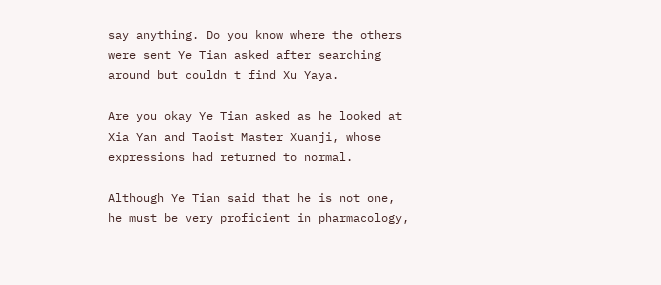say anything. Do you know where the others were sent Ye Tian asked after searching around but couldn t find Xu Yaya.

Are you okay Ye Tian asked as he looked at Xia Yan and Taoist Master Xuanji, whose expressions had returned to normal.

Although Ye Tian said that he is not one, he must be very proficient in pharmacology,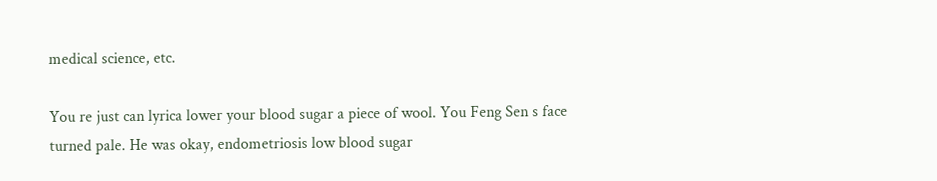medical science, etc.

You re just can lyrica lower your blood sugar a piece of wool. You Feng Sen s face turned pale. He was okay, endometriosis low blood sugar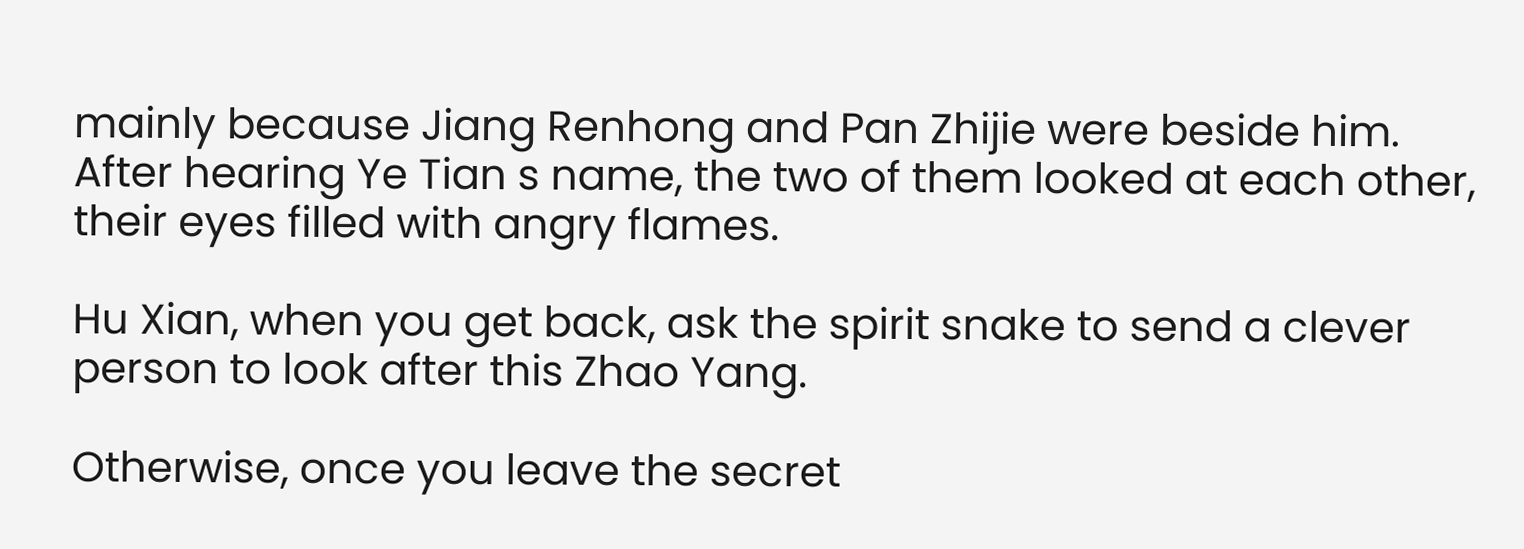mainly because Jiang Renhong and Pan Zhijie were beside him. After hearing Ye Tian s name, the two of them looked at each other, their eyes filled with angry flames.

Hu Xian, when you get back, ask the spirit snake to send a clever person to look after this Zhao Yang.

Otherwise, once you leave the secret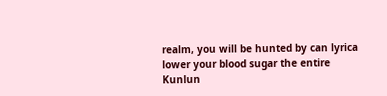realm, you will be hunted by can lyrica lower your blood sugar the entire Kunlun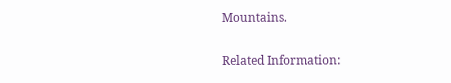Mountains.

Related Information: